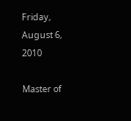Friday, August 6, 2010

Master of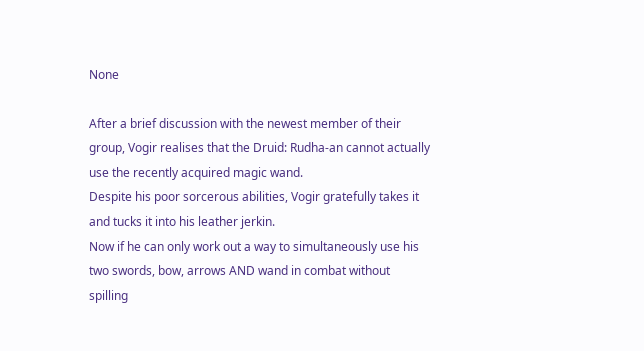None

After a brief discussion with the newest member of their group, Vogir realises that the Druid: Rudha-an cannot actually use the recently acquired magic wand.
Despite his poor sorcerous abilities, Vogir gratefully takes it and tucks it into his leather jerkin.
Now if he can only work out a way to simultaneously use his two swords, bow, arrows AND wand in combat without spilling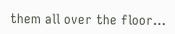them all over the floor…